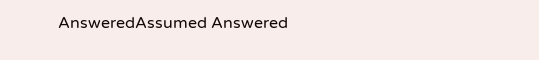AnsweredAssumed Answered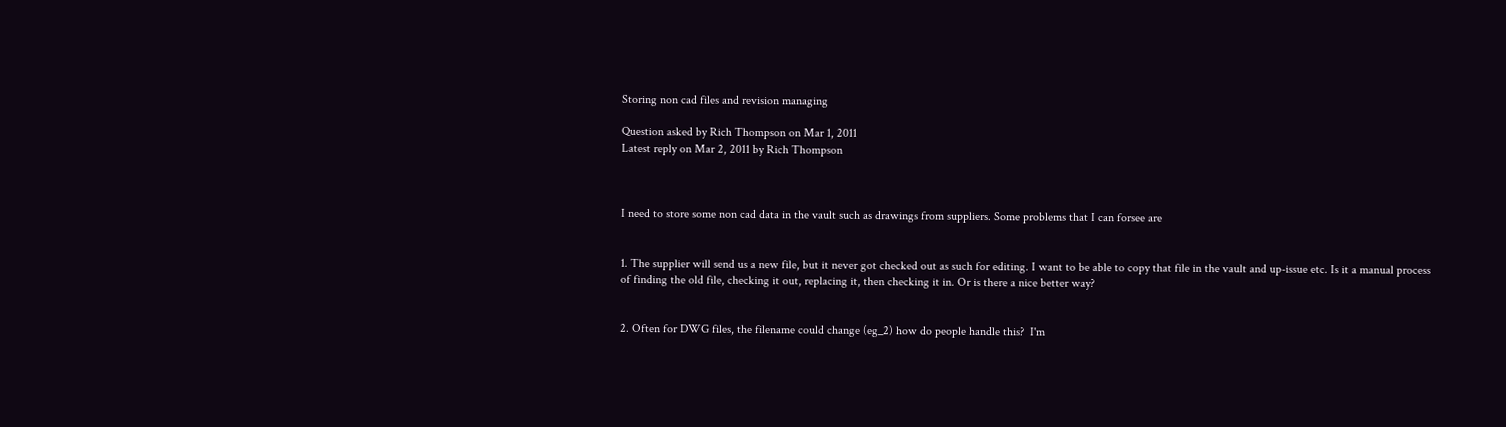Storing non cad files and revision managing

Question asked by Rich Thompson on Mar 1, 2011
Latest reply on Mar 2, 2011 by Rich Thompson



I need to store some non cad data in the vault such as drawings from suppliers. Some problems that I can forsee are


1. The supplier will send us a new file, but it never got checked out as such for editing. I want to be able to copy that file in the vault and up-issue etc. Is it a manual process of finding the old file, checking it out, replacing it, then checking it in. Or is there a nice better way?


2. Often for DWG files, the filename could change (eg_2) how do people handle this?  I'm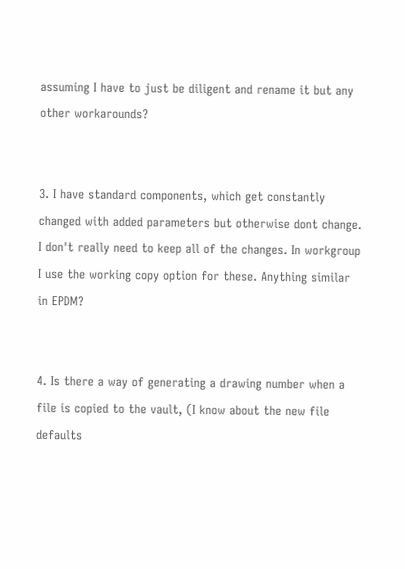assuming I have to just be diligent and rename it but any other workarounds?


3. I have standard components, which get constantly changed with added parameters but otherwise dont change. I don't really need to keep all of the changes. In workgroup I use the working copy option for these. Anything similar in EPDM?


4. Is there a way of generating a drawing number when a file is copied to the vault, (I know about the new file defaults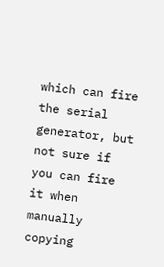which can fire the serial generator, but not sure if you can fire it when manually copying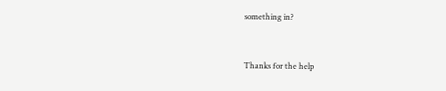something in?


Thanks for the help